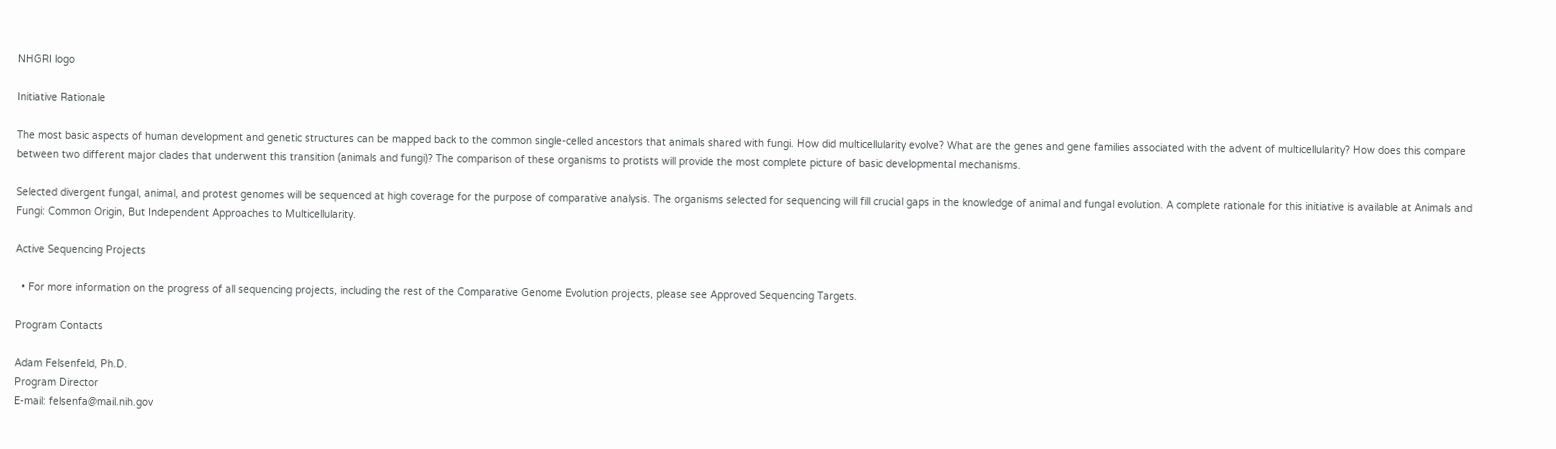NHGRI logo

Initiative Rationale

The most basic aspects of human development and genetic structures can be mapped back to the common single-celled ancestors that animals shared with fungi. How did multicellularity evolve? What are the genes and gene families associated with the advent of multicellularity? How does this compare between two different major clades that underwent this transition (animals and fungi)? The comparison of these organisms to protists will provide the most complete picture of basic developmental mechanisms.

Selected divergent fungal, animal, and protest genomes will be sequenced at high coverage for the purpose of comparative analysis. The organisms selected for sequencing will fill crucial gaps in the knowledge of animal and fungal evolution. A complete rationale for this initiative is available at Animals and Fungi: Common Origin, But Independent Approaches to Multicellularity.

Active Sequencing Projects

  • For more information on the progress of all sequencing projects, including the rest of the Comparative Genome Evolution projects, please see Approved Sequencing Targets.

Program Contacts

Adam Felsenfeld, Ph.D.
Program Director
E-mail: felsenfa@mail.nih.gov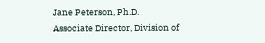Jane Peterson, Ph.D.
Associate Director, Division of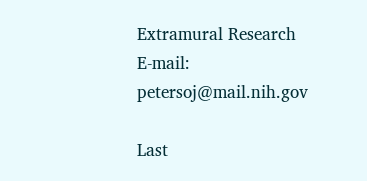Extramural Research
E-mail: petersoj@mail.nih.gov

Last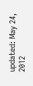updated: May 24, 2012